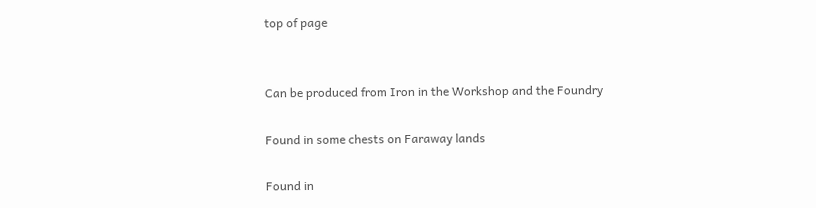top of page


Can be produced from Iron in the Workshop and the Foundry

Found in some chests on Faraway lands

Found in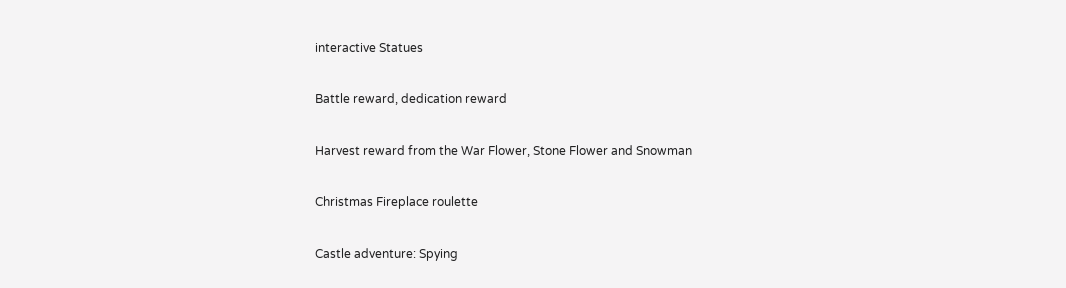interactive Statues

Battle reward, dedication reward

Harvest reward from the War Flower, Stone Flower and Snowman

Christmas Fireplace roulette

Castle adventure: Spying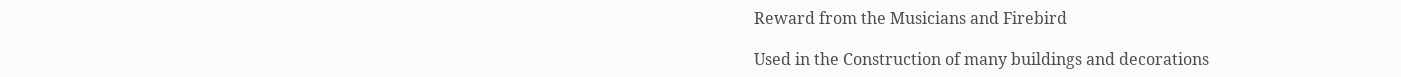Reward from the Musicians and Firebird

Used in the Construction of many buildings and decorations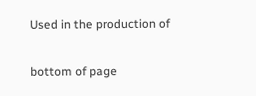Used in the production of

bottom of page